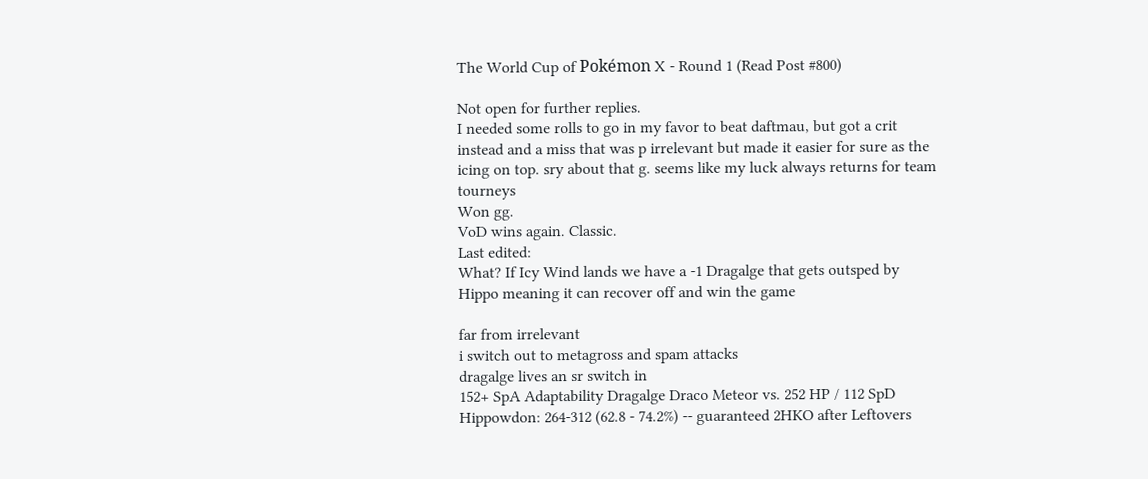The World Cup of Pokémon X - Round 1 (Read Post #800)

Not open for further replies.
I needed some rolls to go in my favor to beat daftmau, but got a crit instead and a miss that was p irrelevant but made it easier for sure as the icing on top. sry about that g. seems like my luck always returns for team tourneys
Won gg.
VoD wins again. Classic.
Last edited:
What? If Icy Wind lands we have a -1 Dragalge that gets outsped by Hippo meaning it can recover off and win the game

far from irrelevant
i switch out to metagross and spam attacks
dragalge lives an sr switch in
152+ SpA Adaptability Dragalge Draco Meteor vs. 252 HP / 112 SpD Hippowdon: 264-312 (62.8 - 74.2%) -- guaranteed 2HKO after Leftovers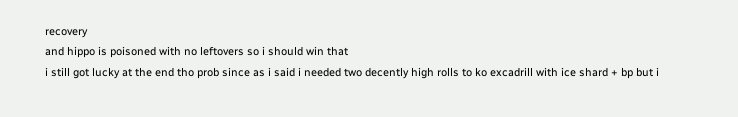recovery
and hippo is poisoned with no leftovers so i should win that
i still got lucky at the end tho prob since as i said i needed two decently high rolls to ko excadrill with ice shard + bp but i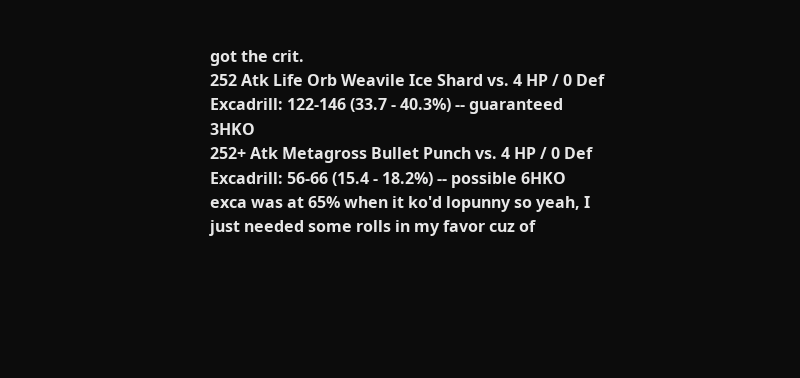got the crit.
252 Atk Life Orb Weavile Ice Shard vs. 4 HP / 0 Def Excadrill: 122-146 (33.7 - 40.3%) -- guaranteed 3HKO
252+ Atk Metagross Bullet Punch vs. 4 HP / 0 Def Excadrill: 56-66 (15.4 - 18.2%) -- possible 6HKO
exca was at 65% when it ko'd lopunny so yeah, I just needed some rolls in my favor cuz of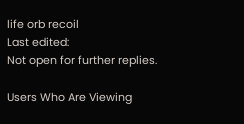life orb recoil
Last edited:
Not open for further replies.

Users Who Are Viewing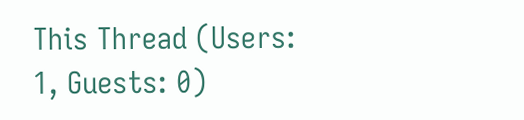This Thread (Users: 1, Guests: 0)